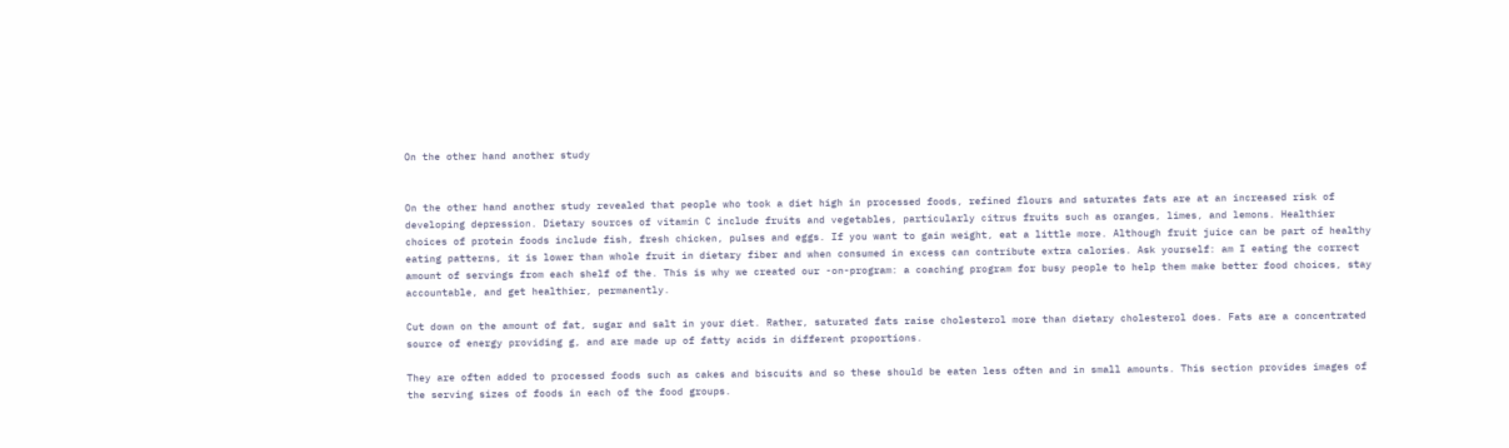On the other hand another study


On the other hand another study revealed that people who took a diet high in processed foods, refined flours and saturates fats are at an increased risk of developing depression. Dietary sources of vitamin C include fruits and vegetables, particularly citrus fruits such as oranges, limes, and lemons. Healthier choices of protein foods include fish, fresh chicken, pulses and eggs. If you want to gain weight, eat a little more. Although fruit juice can be part of healthy eating patterns, it is lower than whole fruit in dietary fiber and when consumed in excess can contribute extra calories. Ask yourself: am I eating the correct amount of servings from each shelf of the. This is why we created our -on-program: a coaching program for busy people to help them make better food choices, stay accountable, and get healthier, permanently.

Cut down on the amount of fat, sugar and salt in your diet. Rather, saturated fats raise cholesterol more than dietary cholesterol does. Fats are a concentrated source of energy providing g, and are made up of fatty acids in different proportions.

They are often added to processed foods such as cakes and biscuits and so these should be eaten less often and in small amounts. This section provides images of the serving sizes of foods in each of the food groups.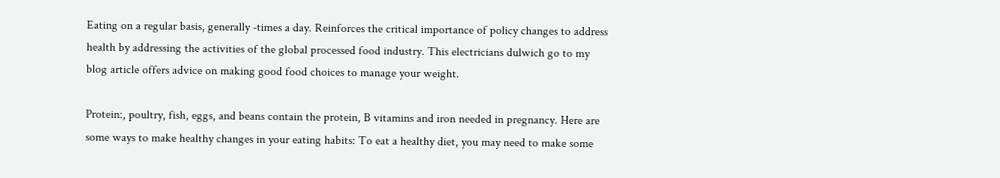Eating on a regular basis, generally -times a day. Reinforces the critical importance of policy changes to address health by addressing the activities of the global processed food industry. This electricians dulwich go to my blog article offers advice on making good food choices to manage your weight.

Protein:, poultry, fish, eggs, and beans contain the protein, B vitamins and iron needed in pregnancy. Here are some ways to make healthy changes in your eating habits: To eat a healthy diet, you may need to make some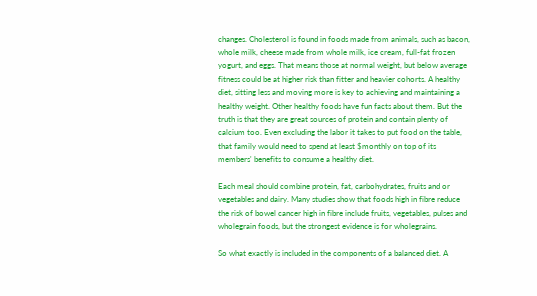changes. Cholesterol is found in foods made from animals, such as bacon, whole milk, cheese made from whole milk, ice cream, full-fat frozen yogurt, and eggs. That means those at normal weight, but below average fitness could be at higher risk than fitter and heavier cohorts. A healthy diet, sitting less and moving more is key to achieving and maintaining a healthy weight. Other healthy foods have fun facts about them. But the truth is that they are great sources of protein and contain plenty of calcium too. Even excluding the labor it takes to put food on the table, that family would need to spend at least $monthly on top of its members' benefits to consume a healthy diet.

Each meal should combine protein, fat, carbohydrates, fruits and or vegetables and dairy. Many studies show that foods high in fibre reduce the risk of bowel cancer high in fibre include fruits, vegetables, pulses and wholegrain foods, but the strongest evidence is for wholegrains.

So what exactly is included in the components of a balanced diet. A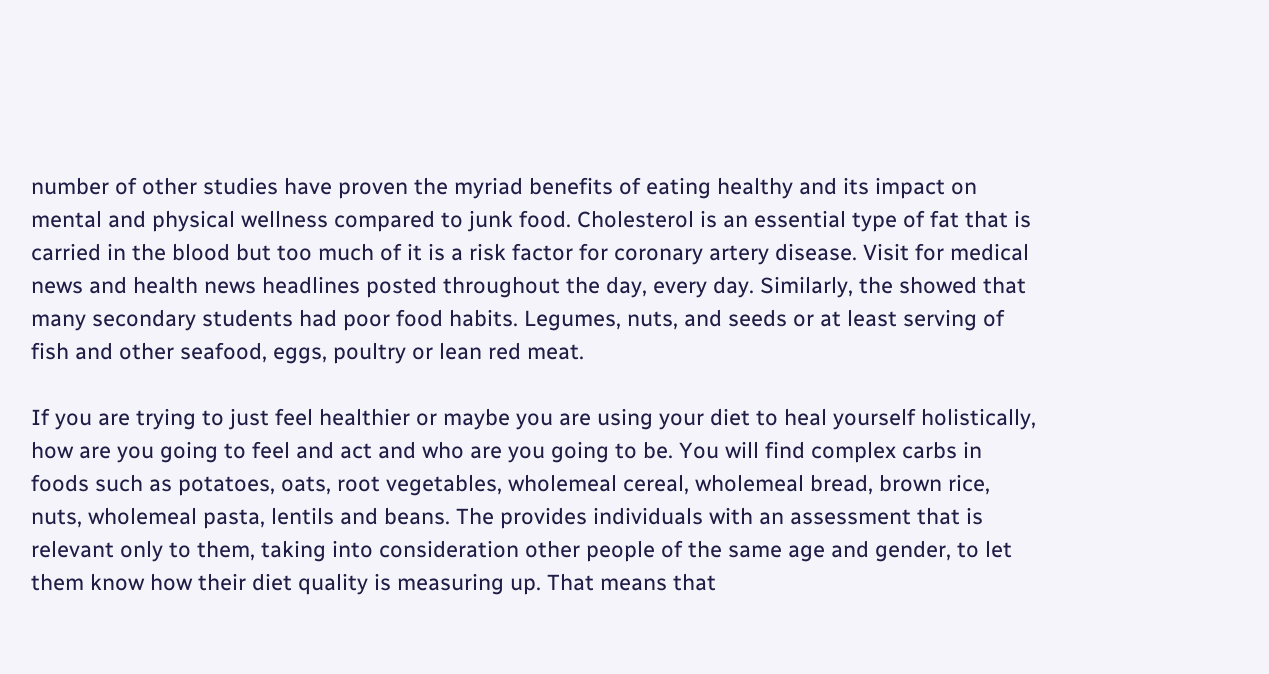number of other studies have proven the myriad benefits of eating healthy and its impact on mental and physical wellness compared to junk food. Cholesterol is an essential type of fat that is carried in the blood but too much of it is a risk factor for coronary artery disease. Visit for medical news and health news headlines posted throughout the day, every day. Similarly, the showed that many secondary students had poor food habits. Legumes, nuts, and seeds or at least serving of fish and other seafood, eggs, poultry or lean red meat.

If you are trying to just feel healthier or maybe you are using your diet to heal yourself holistically, how are you going to feel and act and who are you going to be. You will find complex carbs in foods such as potatoes, oats, root vegetables, wholemeal cereal, wholemeal bread, brown rice, nuts, wholemeal pasta, lentils and beans. The provides individuals with an assessment that is relevant only to them, taking into consideration other people of the same age and gender, to let them know how their diet quality is measuring up. That means that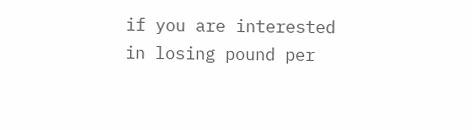if you are interested in losing pound per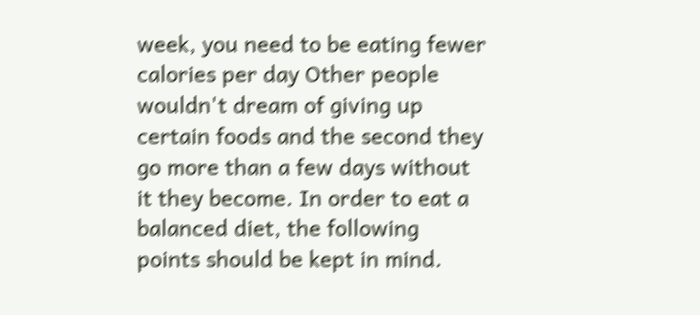week, you need to be eating fewer calories per day Other people wouldn't dream of giving up certain foods and the second they go more than a few days without it they become. In order to eat a balanced diet, the following points should be kept in mind.